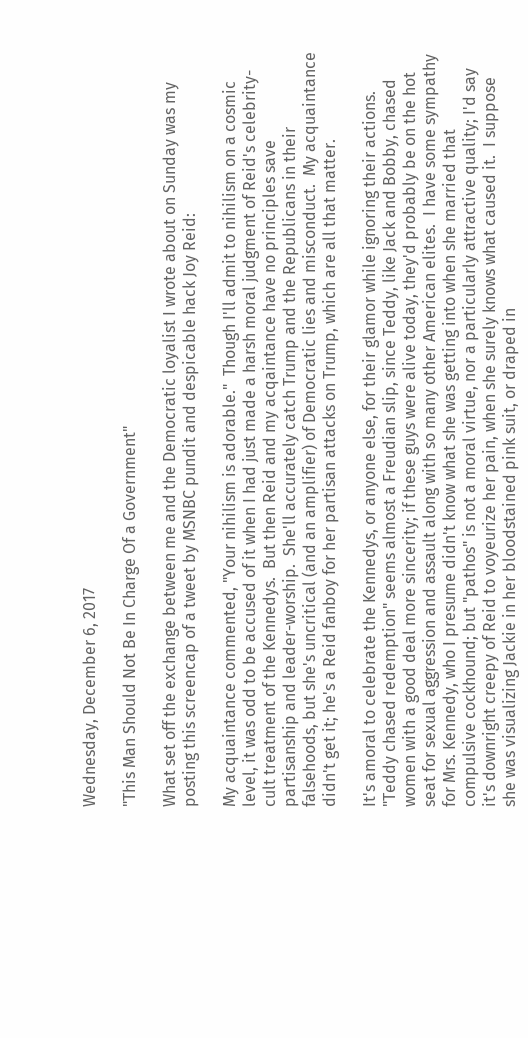Wednesday, December 6, 2017

"This Man Should Not Be In Charge Of a Government"

What set off the exchange between me and the Democratic loyalist I wrote about on Sunday was my posting this screencap of a tweet by MSNBC pundit and despicable hack Joy Reid:

My acquaintance commented, "Your nihilism is adorable."  Though I'll admit to nihilism on a cosmic level, it was odd to be accused of it when I had just made a harsh moral judgment of Reid's celebrity-cult treatment of the Kennedys.  But then Reid and my acqaintance have no principles save partisanship and leader-worship.  She'll accurately catch Trump and the Republicans in their falsehoods, but she's uncritical (and an amplifier) of Democratic lies and misconduct.  My acquaintance didn't get it; he's a Reid fanboy for her partisan attacks on Trump, which are all that matter.

It's amoral to celebrate the Kennedys, or anyone else, for their glamor while ignoring their actions.  "Teddy chased redemption" seems almost a Freudian slip, since Teddy, like Jack and Bobby, chased women with a good deal more sincerity; if these guys were alive today, they'd probably be on the hot seat for sexual aggression and assault along with so many other American elites.  I have some sympathy for Mrs. Kennedy, who I presume didn't know what she was getting into when she married that compulsive cockhound; but "pathos" is not a moral virtue, nor a particularly attractive quality; I'd say it's downright creepy of Reid to voyeurize her pain, when she surely knows what caused it.  I suppose she was visualizing Jackie in her bloodstained pink suit, or draped in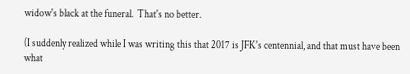widow's black at the funeral.  That's no better.

(I suddenly realized while I was writing this that 2017 is JFK's centennial, and that must have been what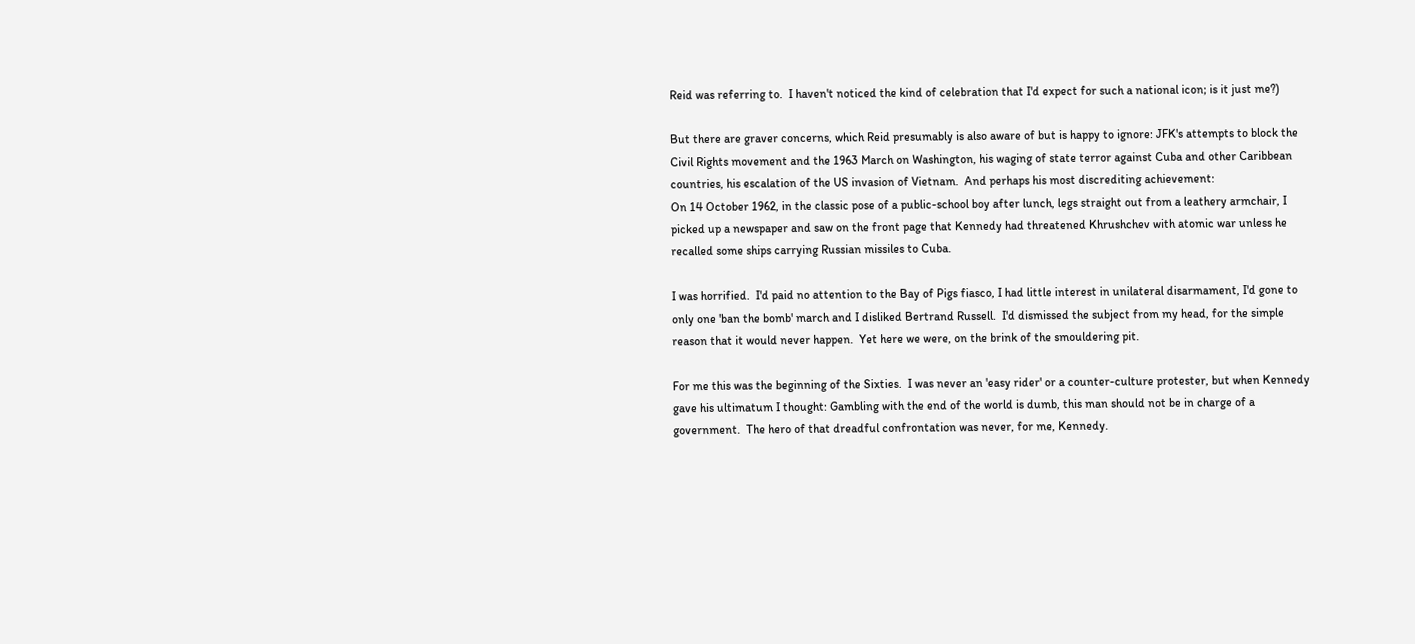Reid was referring to.  I haven't noticed the kind of celebration that I'd expect for such a national icon; is it just me?)

But there are graver concerns, which Reid presumably is also aware of but is happy to ignore: JFK's attempts to block the Civil Rights movement and the 1963 March on Washington, his waging of state terror against Cuba and other Caribbean countries, his escalation of the US invasion of Vietnam.  And perhaps his most discrediting achievement:
On 14 October 1962, in the classic pose of a public-school boy after lunch, legs straight out from a leathery armchair, I picked up a newspaper and saw on the front page that Kennedy had threatened Khrushchev with atomic war unless he recalled some ships carrying Russian missiles to Cuba.

I was horrified.  I'd paid no attention to the Bay of Pigs fiasco, I had little interest in unilateral disarmament, I'd gone to only one 'ban the bomb' march and I disliked Bertrand Russell.  I'd dismissed the subject from my head, for the simple reason that it would never happen.  Yet here we were, on the brink of the smouldering pit.

For me this was the beginning of the Sixties.  I was never an 'easy rider' or a counter-culture protester, but when Kennedy gave his ultimatum I thought: Gambling with the end of the world is dumb, this man should not be in charge of a government.  The hero of that dreadful confrontation was never, for me, Kennedy.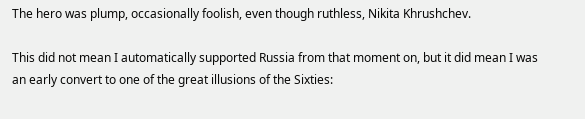The hero was plump, occasionally foolish, even though ruthless, Nikita Khrushchev.

This did not mean I automatically supported Russia from that moment on, but it did mean I was an early convert to one of the great illusions of the Sixties: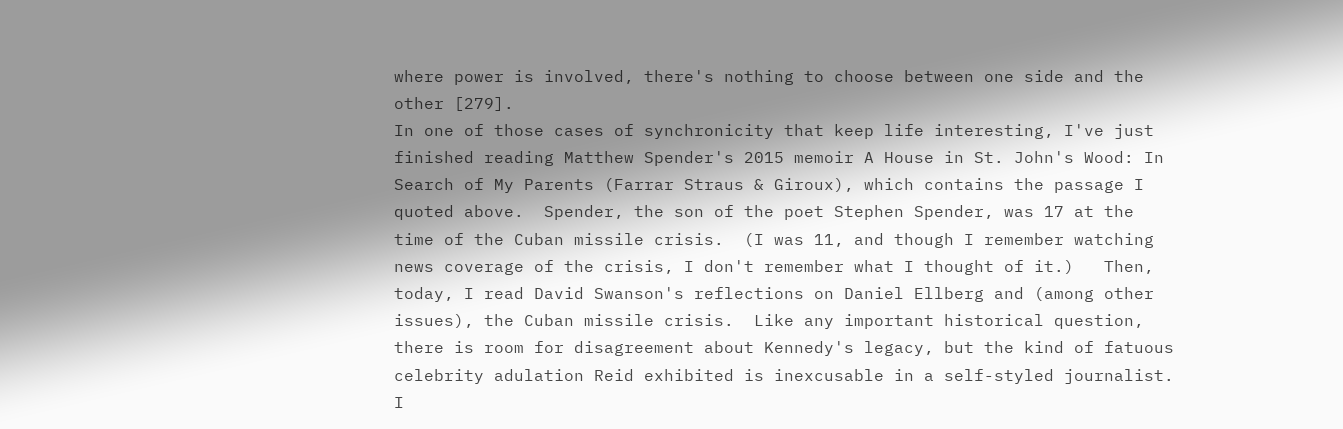where power is involved, there's nothing to choose between one side and the other [279].
In one of those cases of synchronicity that keep life interesting, I've just finished reading Matthew Spender's 2015 memoir A House in St. John's Wood: In Search of My Parents (Farrar Straus & Giroux), which contains the passage I quoted above.  Spender, the son of the poet Stephen Spender, was 17 at the time of the Cuban missile crisis.  (I was 11, and though I remember watching news coverage of the crisis, I don't remember what I thought of it.)   Then, today, I read David Swanson's reflections on Daniel Ellberg and (among other issues), the Cuban missile crisis.  Like any important historical question, there is room for disagreement about Kennedy's legacy, but the kind of fatuous celebrity adulation Reid exhibited is inexcusable in a self-styled journalist.  I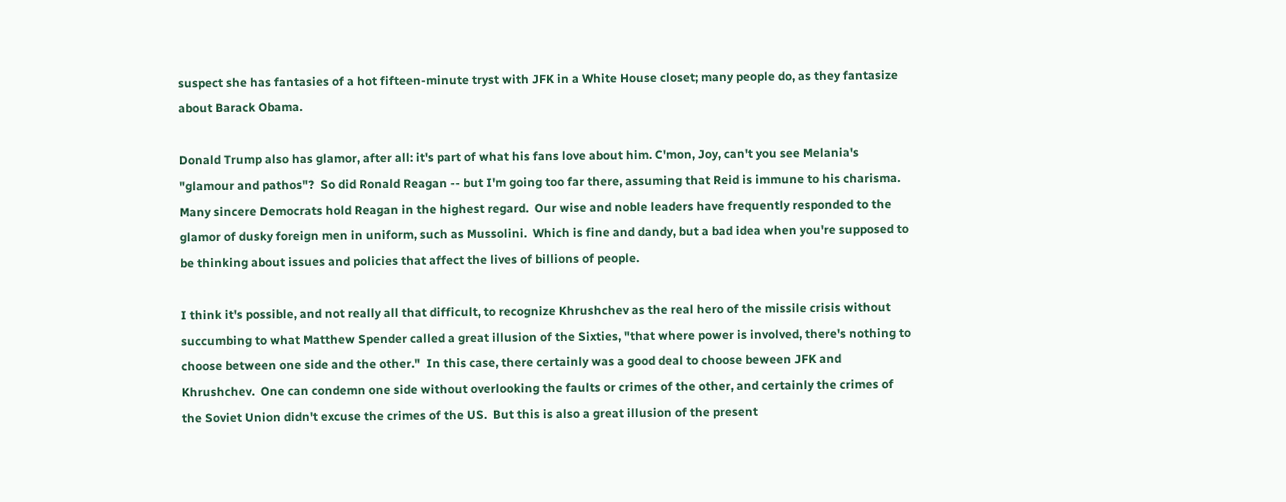suspect she has fantasies of a hot fifteen-minute tryst with JFK in a White House closet; many people do, as they fantasize about Barack Obama.

Donald Trump also has glamor, after all: it's part of what his fans love about him. C'mon, Joy, can't you see Melania's "glamour and pathos"?  So did Ronald Reagan -- but I'm going too far there, assuming that Reid is immune to his charisma.  Many sincere Democrats hold Reagan in the highest regard.  Our wise and noble leaders have frequently responded to the glamor of dusky foreign men in uniform, such as Mussolini.  Which is fine and dandy, but a bad idea when you're supposed to be thinking about issues and policies that affect the lives of billions of people.

I think it's possible, and not really all that difficult, to recognize Khrushchev as the real hero of the missile crisis without succumbing to what Matthew Spender called a great illusion of the Sixties, "that where power is involved, there's nothing to choose between one side and the other."  In this case, there certainly was a good deal to choose beween JFK and Khrushchev.  One can condemn one side without overlooking the faults or crimes of the other, and certainly the crimes of the Soviet Union didn't excuse the crimes of the US.  But this is also a great illusion of the present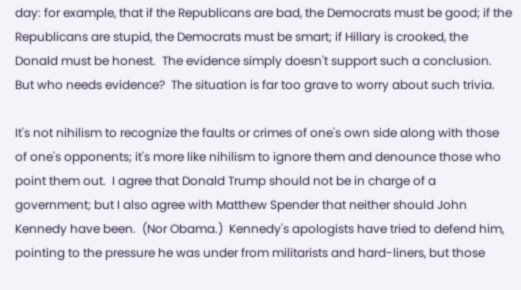day: for example, that if the Republicans are bad, the Democrats must be good; if the Republicans are stupid, the Democrats must be smart; if Hillary is crooked, the Donald must be honest.  The evidence simply doesn't support such a conclusion.  But who needs evidence?  The situation is far too grave to worry about such trivia.

It's not nihilism to recognize the faults or crimes of one's own side along with those of one's opponents; it's more like nihilism to ignore them and denounce those who point them out.  I agree that Donald Trump should not be in charge of a government; but I also agree with Matthew Spender that neither should John Kennedy have been.  (Nor Obama.)  Kennedy's apologists have tried to defend him, pointing to the pressure he was under from militarists and hard-liners, but those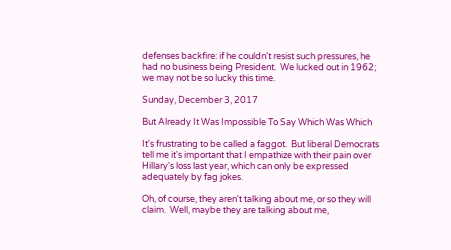defenses backfire: if he couldn't resist such pressures, he had no business being President.  We lucked out in 1962; we may not be so lucky this time.

Sunday, December 3, 2017

But Already It Was Impossible To Say Which Was Which

It's frustrating to be called a faggot.  But liberal Democrats tell me it's important that I empathize with their pain over Hillary's loss last year, which can only be expressed adequately by fag jokes.

Oh, of course, they aren't talking about me, or so they will claim.  Well, maybe they are talking about me,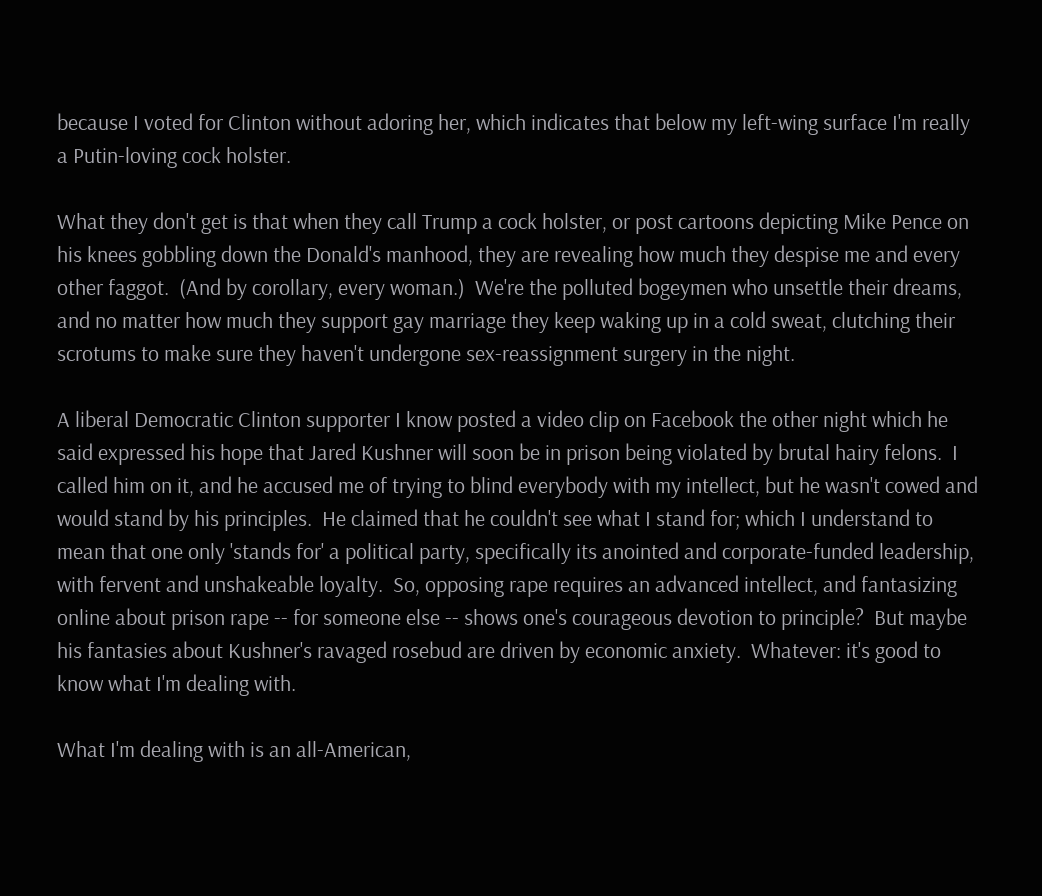because I voted for Clinton without adoring her, which indicates that below my left-wing surface I'm really a Putin-loving cock holster.

What they don't get is that when they call Trump a cock holster, or post cartoons depicting Mike Pence on his knees gobbling down the Donald's manhood, they are revealing how much they despise me and every other faggot.  (And by corollary, every woman.)  We're the polluted bogeymen who unsettle their dreams, and no matter how much they support gay marriage they keep waking up in a cold sweat, clutching their scrotums to make sure they haven't undergone sex-reassignment surgery in the night.

A liberal Democratic Clinton supporter I know posted a video clip on Facebook the other night which he said expressed his hope that Jared Kushner will soon be in prison being violated by brutal hairy felons.  I called him on it, and he accused me of trying to blind everybody with my intellect, but he wasn't cowed and would stand by his principles.  He claimed that he couldn't see what I stand for; which I understand to mean that one only 'stands for' a political party, specifically its anointed and corporate-funded leadership, with fervent and unshakeable loyalty.  So, opposing rape requires an advanced intellect, and fantasizing online about prison rape -- for someone else -- shows one's courageous devotion to principle?  But maybe his fantasies about Kushner's ravaged rosebud are driven by economic anxiety.  Whatever: it's good to know what I'm dealing with.

What I'm dealing with is an all-American,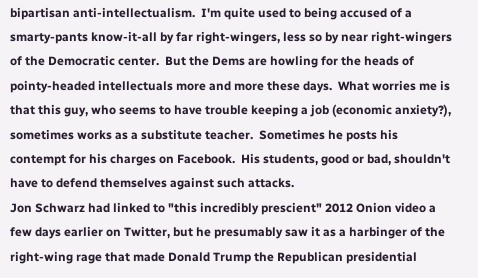bipartisan anti-intellectualism.  I'm quite used to being accused of a smarty-pants know-it-all by far right-wingers, less so by near right-wingers of the Democratic center.  But the Dems are howling for the heads of pointy-headed intellectuals more and more these days.  What worries me is that this guy, who seems to have trouble keeping a job (economic anxiety?), sometimes works as a substitute teacher.  Sometimes he posts his contempt for his charges on Facebook.  His students, good or bad, shouldn't have to defend themselves against such attacks.
Jon Schwarz had linked to "this incredibly prescient" 2012 Onion video a few days earlier on Twitter, but he presumably saw it as a harbinger of the right-wing rage that made Donald Trump the Republican presidential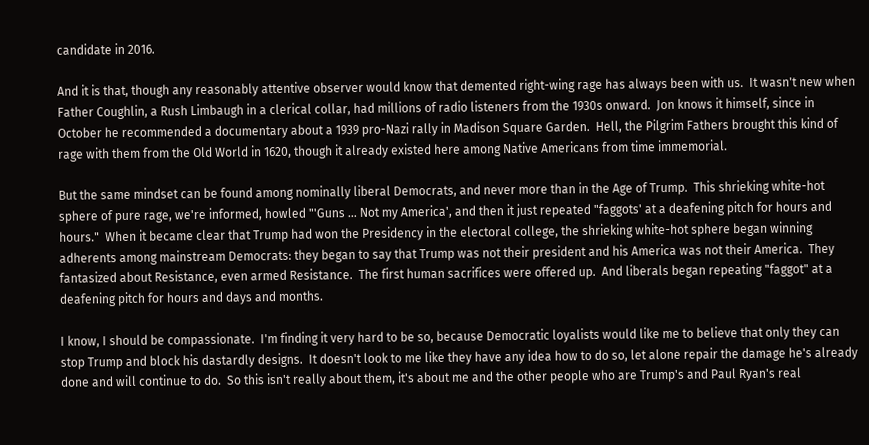candidate in 2016.

And it is that, though any reasonably attentive observer would know that demented right-wing rage has always been with us.  It wasn't new when Father Coughlin, a Rush Limbaugh in a clerical collar, had millions of radio listeners from the 1930s onward.  Jon knows it himself, since in October he recommended a documentary about a 1939 pro-Nazi rally in Madison Square Garden.  Hell, the Pilgrim Fathers brought this kind of rage with them from the Old World in 1620, though it already existed here among Native Americans from time immemorial.

But the same mindset can be found among nominally liberal Democrats, and never more than in the Age of Trump.  This shrieking white-hot sphere of pure rage, we're informed, howled "'Guns ... Not my America', and then it just repeated "faggots' at a deafening pitch for hours and hours."  When it became clear that Trump had won the Presidency in the electoral college, the shrieking white-hot sphere began winning adherents among mainstream Democrats: they began to say that Trump was not their president and his America was not their America.  They fantasized about Resistance, even armed Resistance.  The first human sacrifices were offered up.  And liberals began repeating "faggot" at a deafening pitch for hours and days and months.

I know, I should be compassionate.  I'm finding it very hard to be so, because Democratic loyalists would like me to believe that only they can stop Trump and block his dastardly designs.  It doesn't look to me like they have any idea how to do so, let alone repair the damage he's already done and will continue to do.  So this isn't really about them, it's about me and the other people who are Trump's and Paul Ryan's real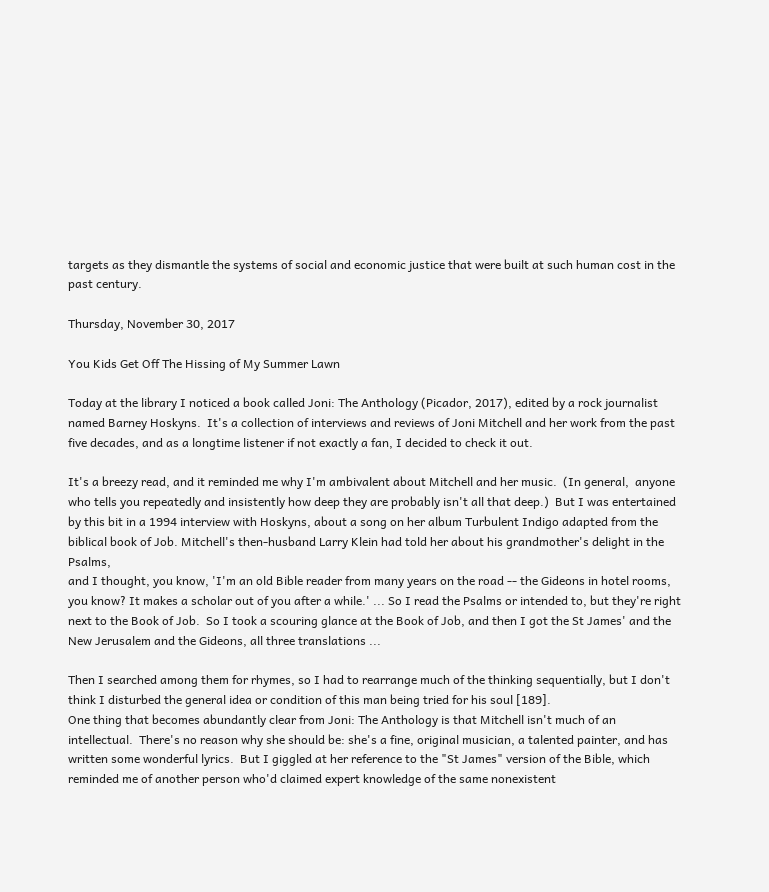targets as they dismantle the systems of social and economic justice that were built at such human cost in the past century.

Thursday, November 30, 2017

You Kids Get Off The Hissing of My Summer Lawn

Today at the library I noticed a book called Joni: The Anthology (Picador, 2017), edited by a rock journalist named Barney Hoskyns.  It's a collection of interviews and reviews of Joni Mitchell and her work from the past five decades, and as a longtime listener if not exactly a fan, I decided to check it out.

It's a breezy read, and it reminded me why I'm ambivalent about Mitchell and her music.  (In general,  anyone who tells you repeatedly and insistently how deep they are probably isn't all that deep.)  But I was entertained by this bit in a 1994 interview with Hoskyns, about a song on her album Turbulent Indigo adapted from the biblical book of Job. Mitchell's then-husband Larry Klein had told her about his grandmother's delight in the Psalms,
and I thought, you know, 'I'm an old Bible reader from many years on the road -- the Gideons in hotel rooms, you know? It makes a scholar out of you after a while.' ... So I read the Psalms or intended to, but they're right next to the Book of Job.  So I took a scouring glance at the Book of Job, and then I got the St James' and the New Jerusalem and the Gideons, all three translations ...

Then I searched among them for rhymes, so I had to rearrange much of the thinking sequentially, but I don't think I disturbed the general idea or condition of this man being tried for his soul [189].
One thing that becomes abundantly clear from Joni: The Anthology is that Mitchell isn't much of an intellectual.  There's no reason why she should be: she's a fine, original musician, a talented painter, and has written some wonderful lyrics.  But I giggled at her reference to the "St James" version of the Bible, which reminded me of another person who'd claimed expert knowledge of the same nonexistent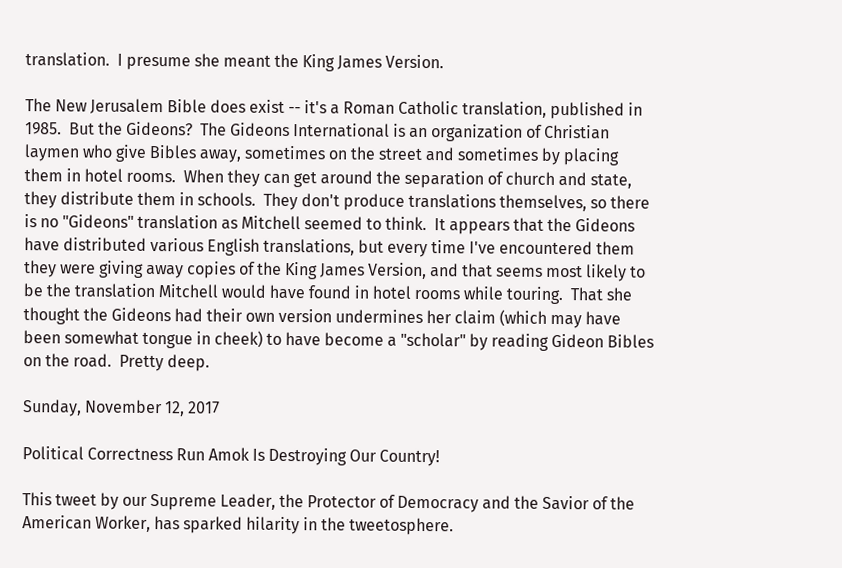translation.  I presume she meant the King James Version.

The New Jerusalem Bible does exist -- it's a Roman Catholic translation, published in 1985.  But the Gideons?  The Gideons International is an organization of Christian laymen who give Bibles away, sometimes on the street and sometimes by placing them in hotel rooms.  When they can get around the separation of church and state, they distribute them in schools.  They don't produce translations themselves, so there is no "Gideons" translation as Mitchell seemed to think.  It appears that the Gideons have distributed various English translations, but every time I've encountered them they were giving away copies of the King James Version, and that seems most likely to be the translation Mitchell would have found in hotel rooms while touring.  That she thought the Gideons had their own version undermines her claim (which may have been somewhat tongue in cheek) to have become a "scholar" by reading Gideon Bibles on the road.  Pretty deep.

Sunday, November 12, 2017

Political Correctness Run Amok Is Destroying Our Country!

This tweet by our Supreme Leader, the Protector of Democracy and the Savior of the American Worker, has sparked hilarity in the tweetosphere.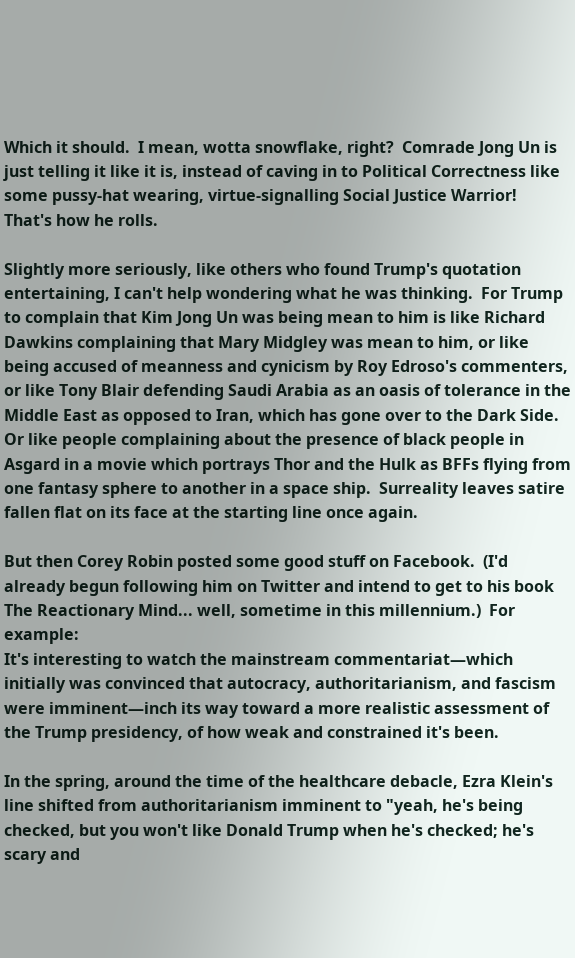Which it should.  I mean, wotta snowflake, right?  Comrade Jong Un is just telling it like it is, instead of caving in to Political Correctness like some pussy-hat wearing, virtue-signalling Social Justice Warrior!  That's how he rolls.

Slightly more seriously, like others who found Trump's quotation entertaining, I can't help wondering what he was thinking.  For Trump to complain that Kim Jong Un was being mean to him is like Richard Dawkins complaining that Mary Midgley was mean to him, or like being accused of meanness and cynicism by Roy Edroso's commenters, or like Tony Blair defending Saudi Arabia as an oasis of tolerance in the Middle East as opposed to Iran, which has gone over to the Dark Side.  Or like people complaining about the presence of black people in Asgard in a movie which portrays Thor and the Hulk as BFFs flying from one fantasy sphere to another in a space ship.  Surreality leaves satire fallen flat on its face at the starting line once again.

But then Corey Robin posted some good stuff on Facebook.  (I'd already begun following him on Twitter and intend to get to his book The Reactionary Mind... well, sometime in this millennium.)  For example:
It's interesting to watch the mainstream commentariat—which initially was convinced that autocracy, authoritarianism, and fascism were imminent—inch its way toward a more realistic assessment of the Trump presidency, of how weak and constrained it's been.

In the spring, around the time of the healthcare debacle, Ezra Klein's line shifted from authoritarianism imminent to "yeah, he's being checked, but you won't like Donald Trump when he's checked; he's scary and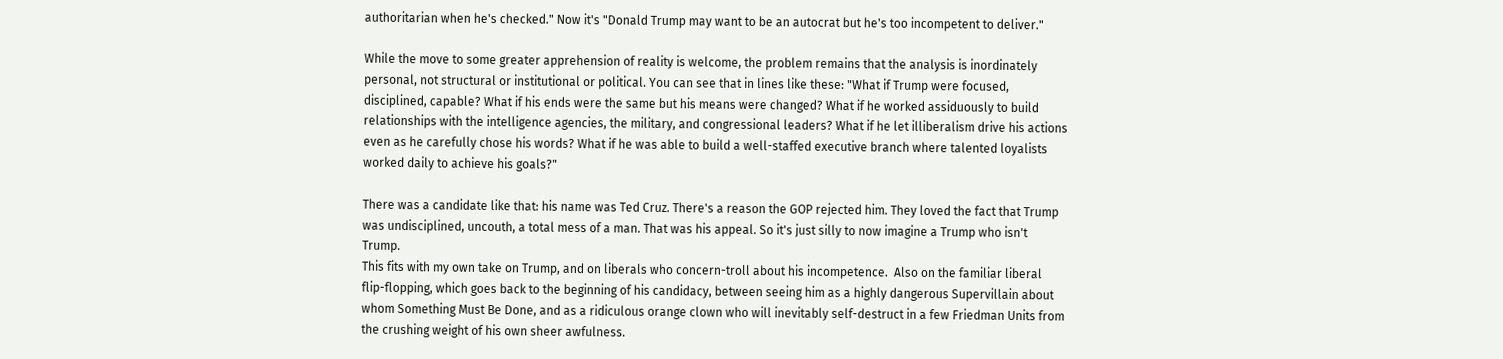authoritarian when he's checked." Now it's "Donald Trump may want to be an autocrat but he's too incompetent to deliver."

While the move to some greater apprehension of reality is welcome, the problem remains that the analysis is inordinately personal, not structural or institutional or political. You can see that in lines like these: "What if Trump were focused, disciplined, capable? What if his ends were the same but his means were changed? What if he worked assiduously to build relationships with the intelligence agencies, the military, and congressional leaders? What if he let illiberalism drive his actions even as he carefully chose his words? What if he was able to build a well-staffed executive branch where talented loyalists worked daily to achieve his goals?"

There was a candidate like that: his name was Ted Cruz. There's a reason the GOP rejected him. They loved the fact that Trump was undisciplined, uncouth, a total mess of a man. That was his appeal. So it's just silly to now imagine a Trump who isn't Trump.
This fits with my own take on Trump, and on liberals who concern-troll about his incompetence.  Also on the familiar liberal flip-flopping, which goes back to the beginning of his candidacy, between seeing him as a highly dangerous Supervillain about whom Something Must Be Done, and as a ridiculous orange clown who will inevitably self-destruct in a few Friedman Units from the crushing weight of his own sheer awfulness.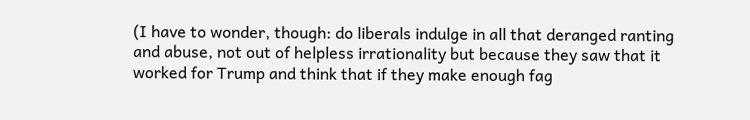(I have to wonder, though: do liberals indulge in all that deranged ranting and abuse, not out of helpless irrationality but because they saw that it worked for Trump and think that if they make enough fag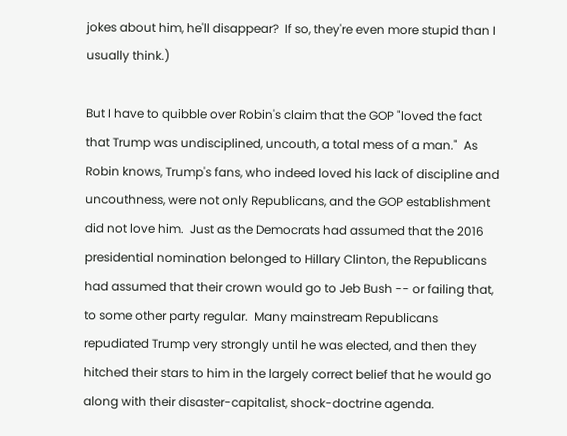jokes about him, he'll disappear?  If so, they're even more stupid than I usually think.)

But I have to quibble over Robin's claim that the GOP "loved the fact that Trump was undisciplined, uncouth, a total mess of a man."  As Robin knows, Trump's fans, who indeed loved his lack of discipline and uncouthness, were not only Republicans, and the GOP establishment did not love him.  Just as the Democrats had assumed that the 2016 presidential nomination belonged to Hillary Clinton, the Republicans had assumed that their crown would go to Jeb Bush -- or failing that, to some other party regular.  Many mainstream Republicans repudiated Trump very strongly until he was elected, and then they hitched their stars to him in the largely correct belief that he would go along with their disaster-capitalist, shock-doctrine agenda.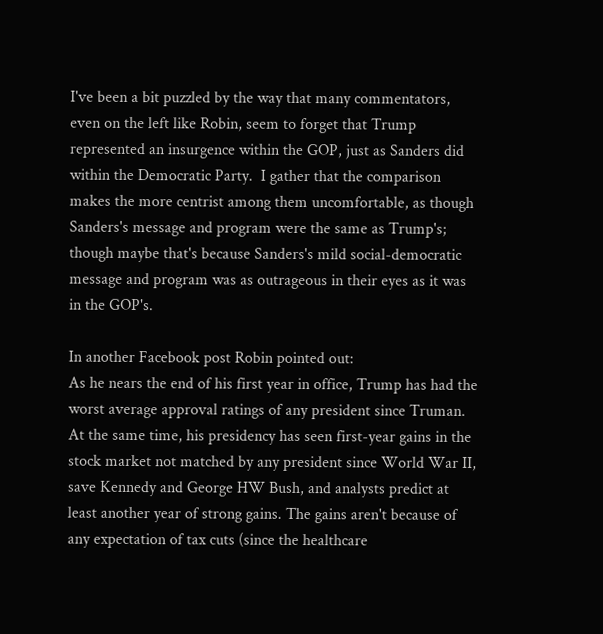I've been a bit puzzled by the way that many commentators, even on the left like Robin, seem to forget that Trump represented an insurgence within the GOP, just as Sanders did within the Democratic Party.  I gather that the comparison makes the more centrist among them uncomfortable, as though Sanders's message and program were the same as Trump's; though maybe that's because Sanders's mild social-democratic message and program was as outrageous in their eyes as it was in the GOP's.

In another Facebook post Robin pointed out:
As he nears the end of his first year in office, Trump has had the worst average approval ratings of any president since Truman. At the same time, his presidency has seen first-year gains in the stock market not matched by any president since World War II, save Kennedy and George HW Bush, and analysts predict at least another year of strong gains. The gains aren't because of any expectation of tax cuts (since the healthcare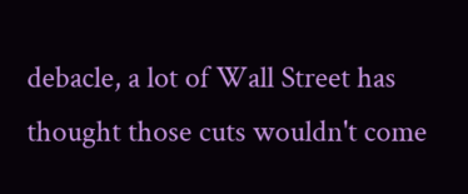debacle, a lot of Wall Street has thought those cuts wouldn't come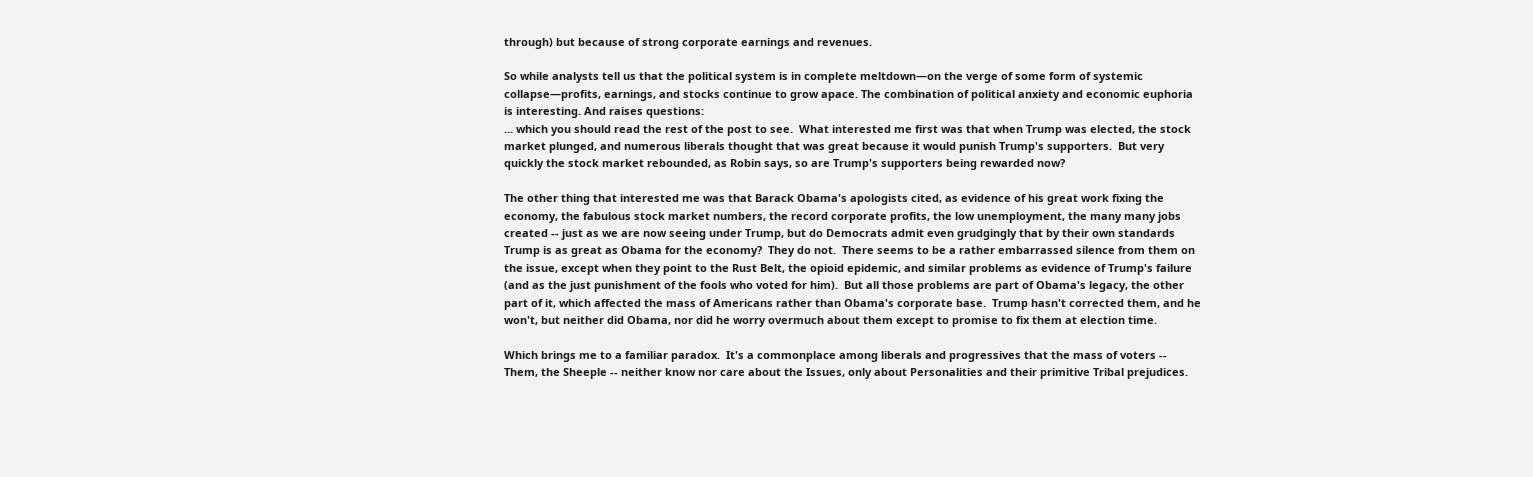through) but because of strong corporate earnings and revenues.

So while analysts tell us that the political system is in complete meltdown—on the verge of some form of systemic collapse—profits, earnings, and stocks continue to grow apace. The combination of political anxiety and economic euphoria is interesting. And raises questions:
... which you should read the rest of the post to see.  What interested me first was that when Trump was elected, the stock market plunged, and numerous liberals thought that was great because it would punish Trump's supporters.  But very quickly the stock market rebounded, as Robin says, so are Trump's supporters being rewarded now?

The other thing that interested me was that Barack Obama's apologists cited, as evidence of his great work fixing the economy, the fabulous stock market numbers, the record corporate profits, the low unemployment, the many many jobs created -- just as we are now seeing under Trump, but do Democrats admit even grudgingly that by their own standards Trump is as great as Obama for the economy?  They do not.  There seems to be a rather embarrassed silence from them on the issue, except when they point to the Rust Belt, the opioid epidemic, and similar problems as evidence of Trump's failure (and as the just punishment of the fools who voted for him).  But all those problems are part of Obama's legacy, the other part of it, which affected the mass of Americans rather than Obama's corporate base.  Trump hasn't corrected them, and he won't, but neither did Obama, nor did he worry overmuch about them except to promise to fix them at election time.

Which brings me to a familiar paradox.  It's a commonplace among liberals and progressives that the mass of voters -- Them, the Sheeple -- neither know nor care about the Issues, only about Personalities and their primitive Tribal prejudices.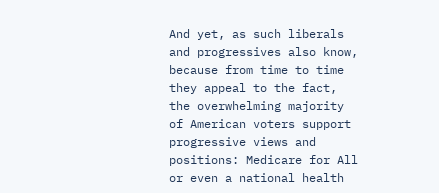And yet, as such liberals and progressives also know, because from time to time they appeal to the fact, the overwhelming majority of American voters support progressive views and positions: Medicare for All or even a national health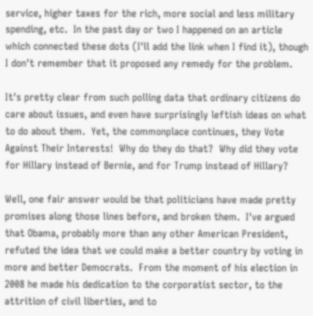service, higher taxes for the rich, more social and less military spending, etc.  In the past day or two I happened on an article which connected these dots (I'll add the link when I find it), though I don't remember that it proposed any remedy for the problem.

It's pretty clear from such polling data that ordinary citizens do care about issues, and even have surprisingly leftish ideas on what to do about them.  Yet, the commonplace continues, they Vote Against Their Interests!  Why do they do that?  Why did they vote for Hillary instead of Bernie, and for Trump instead of Hillary?

Well, one fair answer would be that politicians have made pretty promises along those lines before, and broken them.  I've argued that Obama, probably more than any other American President, refuted the idea that we could make a better country by voting in more and better Democrats.  From the moment of his election in 2008 he made his dedication to the corporatist sector, to the attrition of civil liberties, and to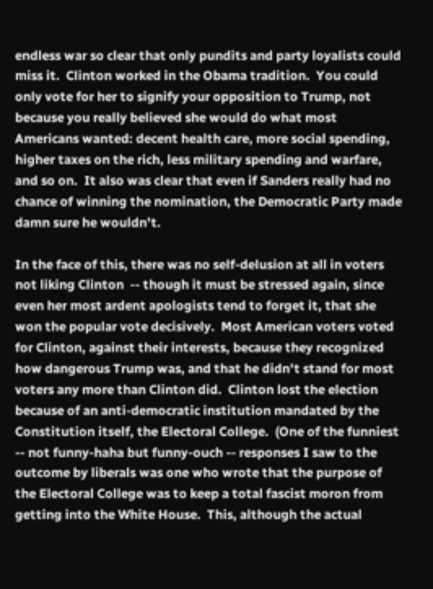endless war so clear that only pundits and party loyalists could miss it.  Clinton worked in the Obama tradition.  You could only vote for her to signify your opposition to Trump, not because you really believed she would do what most Americans wanted: decent health care, more social spending, higher taxes on the rich, less military spending and warfare, and so on.  It also was clear that even if Sanders really had no chance of winning the nomination, the Democratic Party made damn sure he wouldn't.

In the face of this, there was no self-delusion at all in voters not liking Clinton  -- though it must be stressed again, since even her most ardent apologists tend to forget it, that she won the popular vote decisively.  Most American voters voted for Clinton, against their interests, because they recognized how dangerous Trump was, and that he didn't stand for most voters any more than Clinton did.  Clinton lost the election because of an anti-democratic institution mandated by the Constitution itself, the Electoral College.  (One of the funniest -- not funny-haha but funny-ouch -- responses I saw to the outcome by liberals was one who wrote that the purpose of the Electoral College was to keep a total fascist moron from getting into the White House.  This, although the actual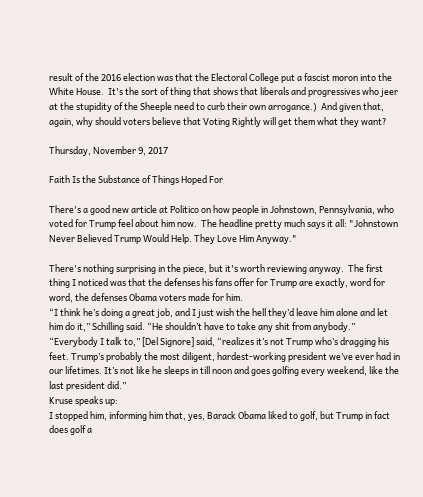result of the 2016 election was that the Electoral College put a fascist moron into the White House.  It's the sort of thing that shows that liberals and progressives who jeer at the stupidity of the Sheeple need to curb their own arrogance.)  And given that, again, why should voters believe that Voting Rightly will get them what they want?

Thursday, November 9, 2017

Faith Is the Substance of Things Hoped For

There's a good new article at Politico on how people in Johnstown, Pennsylvania, who voted for Trump feel about him now.  The headline pretty much says it all: "Johnstown Never Believed Trump Would Help. They Love Him Anyway."

There's nothing surprising in the piece, but it's worth reviewing anyway.  The first thing I noticed was that the defenses his fans offer for Trump are exactly, word for word, the defenses Obama voters made for him.
“I think he’s doing a great job, and I just wish the hell they’d leave him alone and let him do it,” Schilling said. “He shouldn’t have to take any shit from anybody.”
“Everybody I talk to,” [Del Signore] said, “realizes it’s not Trump who’s dragging his feet. Trump’s probably the most diligent, hardest-working president we’ve ever had in our lifetimes. It’s not like he sleeps in till noon and goes golfing every weekend, like the last president did.”
Kruse speaks up:
I stopped him, informing him that, yes, Barack Obama liked to golf, but Trump in fact does golf a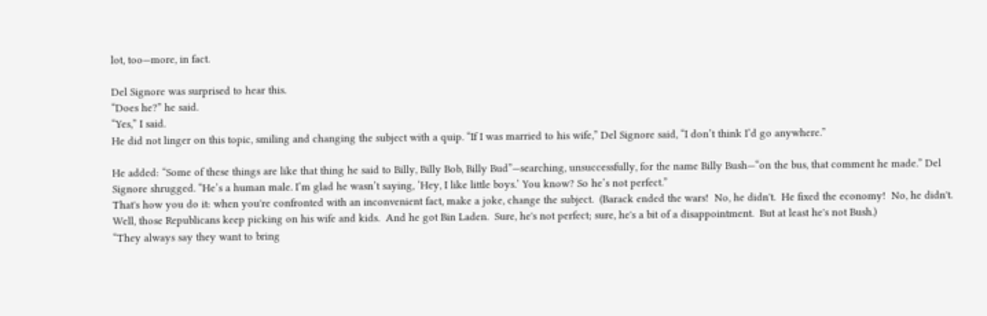lot, too—more, in fact.

Del Signore was surprised to hear this.
“Does he?” he said.
“Yes,” I said.
He did not linger on this topic, smiling and changing the subject with a quip. “If I was married to his wife,” Del Signore said, “I don’t think I’d go anywhere.”

He added: “Some of these things are like that thing he said to Billy, Billy Bob, Billy Bud”—searching, unsuccessfully, for the name Billy Bush—“on the bus, that comment he made.” Del Signore shrugged. “He’s a human male. I’m glad he wasn’t saying, ‘Hey, I like little boys.’ You know? So he’s not perfect.”
That's how you do it: when you're confronted with an inconvenient fact, make a joke, change the subject.  (Barack ended the wars!  No, he didn't.  He fixed the economy!  No, he didn't.  Well, those Republicans keep picking on his wife and kids.  And he got Bin Laden.  Sure, he's not perfect; sure, he's a bit of a disappointment.  But at least he's not Bush.)
“They always say they want to bring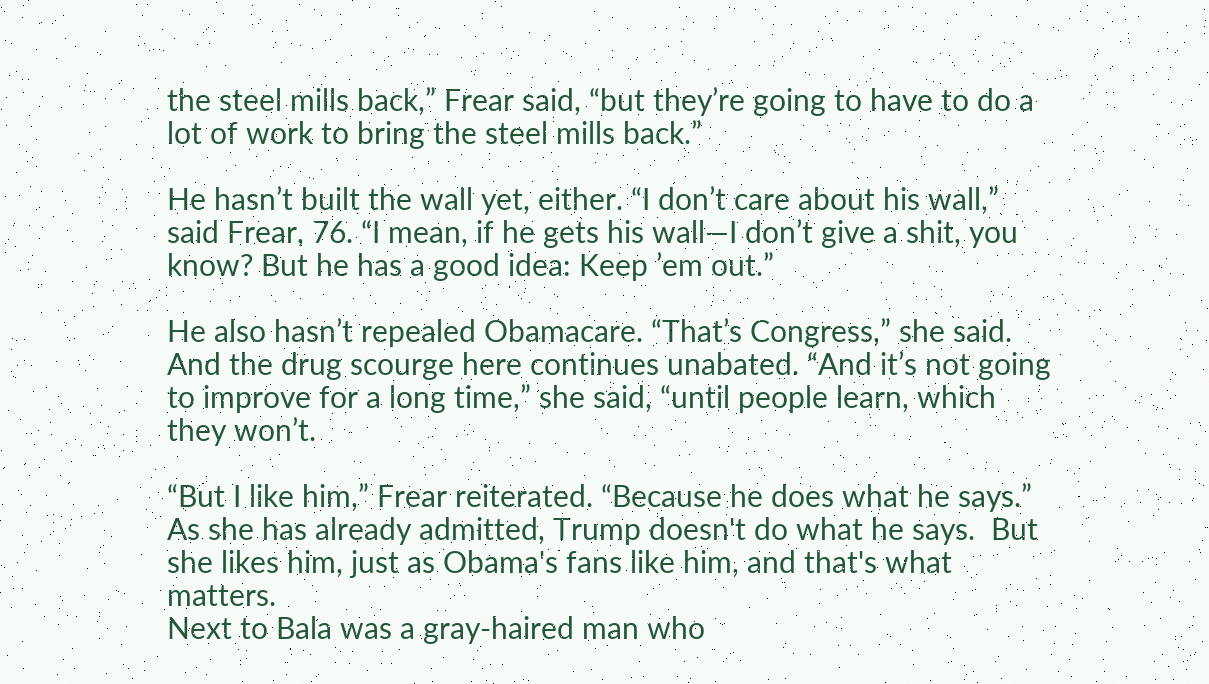the steel mills back,” Frear said, “but they’re going to have to do a lot of work to bring the steel mills back.”

He hasn’t built the wall yet, either. “I don’t care about his wall,” said Frear, 76. “I mean, if he gets his wall—I don’t give a shit, you know? But he has a good idea: Keep ’em out.”

He also hasn’t repealed Obamacare. “That’s Congress,” she said.
And the drug scourge here continues unabated. “And it’s not going to improve for a long time,” she said, “until people learn, which they won’t.

“But I like him,” Frear reiterated. “Because he does what he says.”
As she has already admitted, Trump doesn't do what he says.  But she likes him, just as Obama's fans like him, and that's what matters.
Next to Bala was a gray-haired man who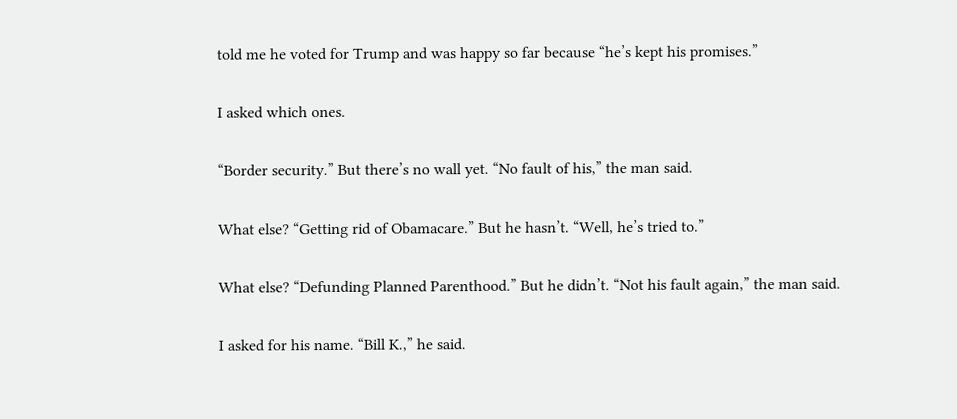told me he voted for Trump and was happy so far because “he’s kept his promises.”

I asked which ones.

“Border security.” But there’s no wall yet. “No fault of his,” the man said.

What else? “Getting rid of Obamacare.” But he hasn’t. “Well, he’s tried to.”

What else? “Defunding Planned Parenthood.” But he didn’t. “Not his fault again,” the man said.

I asked for his name. “Bill K.,” he said.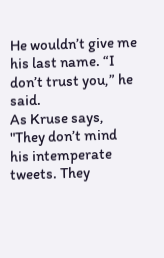He wouldn’t give me his last name. “I don’t trust you,” he said.
As Kruse says, "They don’t mind his intemperate tweets. They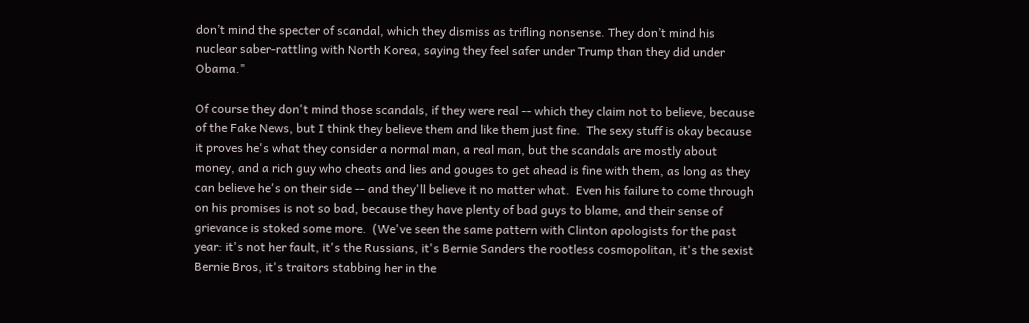don’t mind the specter of scandal, which they dismiss as trifling nonsense. They don’t mind his nuclear saber-rattling with North Korea, saying they feel safer under Trump than they did under Obama."

Of course they don't mind those scandals, if they were real -- which they claim not to believe, because of the Fake News, but I think they believe them and like them just fine.  The sexy stuff is okay because it proves he's what they consider a normal man, a real man, but the scandals are mostly about money, and a rich guy who cheats and lies and gouges to get ahead is fine with them, as long as they can believe he's on their side -- and they'll believe it no matter what.  Even his failure to come through on his promises is not so bad, because they have plenty of bad guys to blame, and their sense of grievance is stoked some more.  (We've seen the same pattern with Clinton apologists for the past year: it's not her fault, it's the Russians, it's Bernie Sanders the rootless cosmopolitan, it's the sexist Bernie Bros, it's traitors stabbing her in the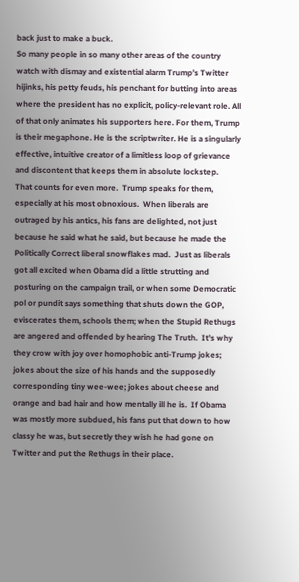back just to make a buck.
So many people in so many other areas of the country watch with dismay and existential alarm Trump’s Twitter hijinks, his petty feuds, his penchant for butting into areas where the president has no explicit, policy-relevant role. All of that only animates his supporters here. For them, Trump is their megaphone. He is the scriptwriter. He is a singularly effective, intuitive creator of a limitless loop of grievance and discontent that keeps them in absolute lockstep.
That counts for even more.  Trump speaks for them, especially at his most obnoxious.  When liberals are outraged by his antics, his fans are delighted, not just because he said what he said, but because he made the Politically Correct liberal snowflakes mad.  Just as liberals got all excited when Obama did a little strutting and posturing on the campaign trail, or when some Democratic pol or pundit says something that shuts down the GOP, eviscerates them, schools them; when the Stupid Rethugs are angered and offended by hearing The Truth.  It's why they crow with joy over homophobic anti-Trump jokes; jokes about the size of his hands and the supposedly corresponding tiny wee-wee; jokes about cheese and orange and bad hair and how mentally ill he is.  If Obama was mostly more subdued, his fans put that down to how classy he was, but secretly they wish he had gone on Twitter and put the Rethugs in their place.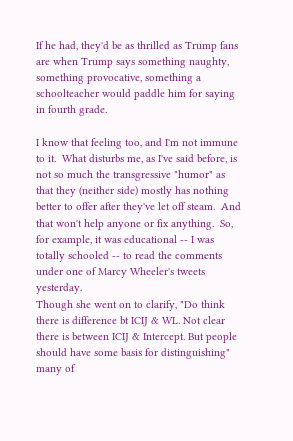If he had, they'd be as thrilled as Trump fans are when Trump says something naughty, something provocative, something a schoolteacher would paddle him for saying in fourth grade.

I know that feeling too, and I'm not immune to it.  What disturbs me, as I've said before, is not so much the transgressive "humor" as that they (neither side) mostly has nothing better to offer after they've let off steam.  And that won't help anyone or fix anything.  So, for example, it was educational -- I was totally schooled -- to read the comments under one of Marcy Wheeler's tweets yesterday.
Though she went on to clarify, "Do think there is difference bt ICIJ & WL. Not clear there is between ICIJ & Intercept. But people should have some basis for distinguishing" many of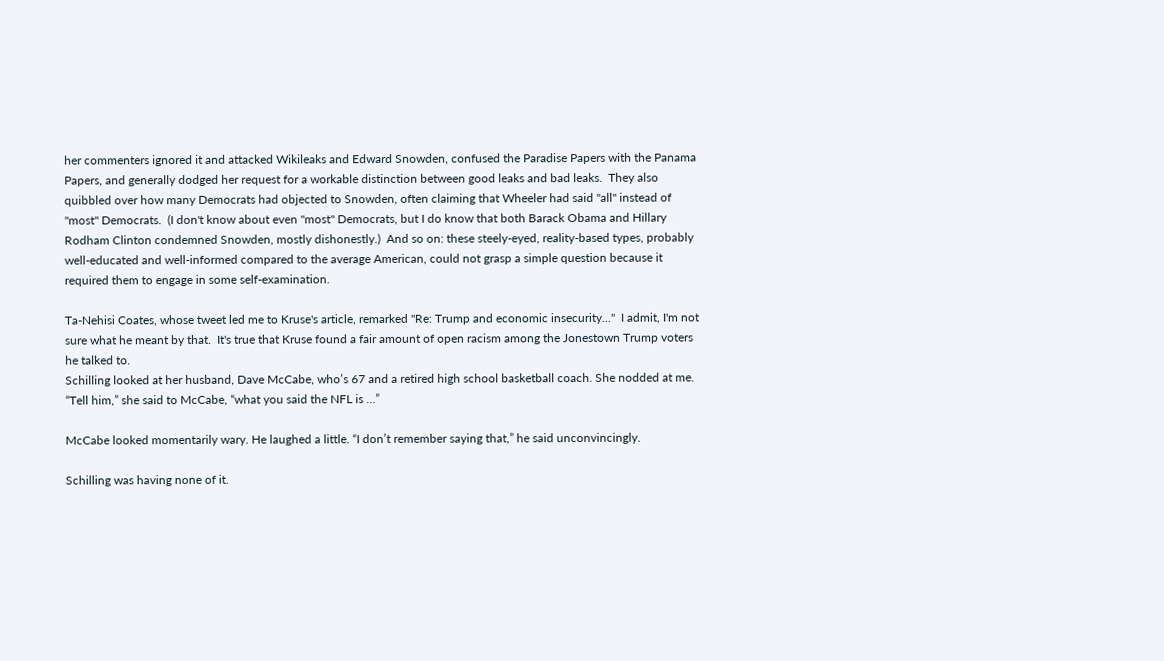her commenters ignored it and attacked Wikileaks and Edward Snowden, confused the Paradise Papers with the Panama Papers, and generally dodged her request for a workable distinction between good leaks and bad leaks.  They also quibbled over how many Democrats had objected to Snowden, often claiming that Wheeler had said "all" instead of "most" Democrats.  (I don't know about even "most" Democrats, but I do know that both Barack Obama and Hillary Rodham Clinton condemned Snowden, mostly dishonestly.)  And so on: these steely-eyed, reality-based types, probably well-educated and well-informed compared to the average American, could not grasp a simple question because it required them to engage in some self-examination.

Ta-Nehisi Coates, whose tweet led me to Kruse's article, remarked "Re: Trump and economic insecurity..."  I admit, I'm not sure what he meant by that.  It's true that Kruse found a fair amount of open racism among the Jonestown Trump voters he talked to.
Schilling looked at her husband, Dave McCabe, who’s 67 and a retired high school basketball coach. She nodded at me. “Tell him,” she said to McCabe, “what you said the NFL is …”

McCabe looked momentarily wary. He laughed a little. “I don’t remember saying that,” he said unconvincingly.

Schilling was having none of it.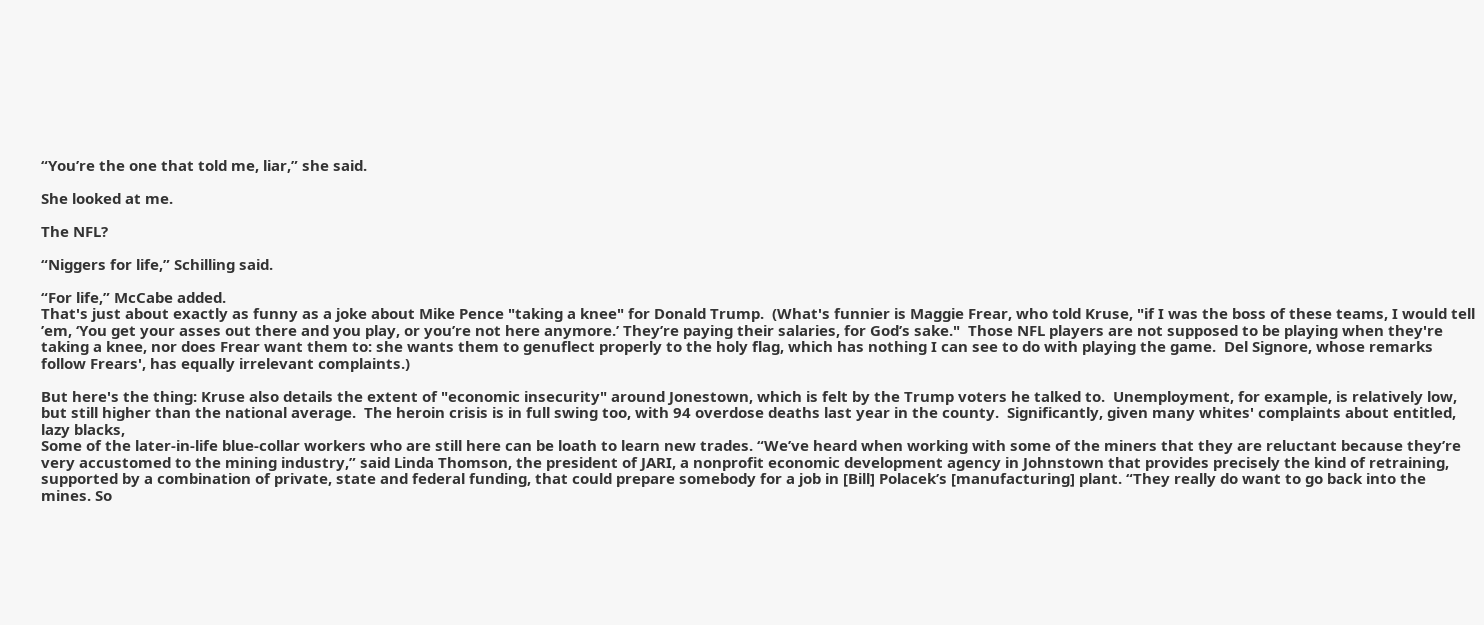“You’re the one that told me, liar,” she said.

She looked at me.

The NFL?

“Niggers for life,” Schilling said.

“For life,” McCabe added.
That's just about exactly as funny as a joke about Mike Pence "taking a knee" for Donald Trump.  (What's funnier is Maggie Frear, who told Kruse, "if I was the boss of these teams, I would tell ’em, ‘You get your asses out there and you play, or you’re not here anymore.’ They’re paying their salaries, for God’s sake."  Those NFL players are not supposed to be playing when they're taking a knee, nor does Frear want them to: she wants them to genuflect properly to the holy flag, which has nothing I can see to do with playing the game.  Del Signore, whose remarks follow Frears', has equally irrelevant complaints.)

But here's the thing: Kruse also details the extent of "economic insecurity" around Jonestown, which is felt by the Trump voters he talked to.  Unemployment, for example, is relatively low, but still higher than the national average.  The heroin crisis is in full swing too, with 94 overdose deaths last year in the county.  Significantly, given many whites' complaints about entitled, lazy blacks,
Some of the later-in-life blue-collar workers who are still here can be loath to learn new trades. “We’ve heard when working with some of the miners that they are reluctant because they’re very accustomed to the mining industry,” said Linda Thomson, the president of JARI, a nonprofit economic development agency in Johnstown that provides precisely the kind of retraining, supported by a combination of private, state and federal funding, that could prepare somebody for a job in [Bill] Polacek’s [manufacturing] plant. “They really do want to go back into the mines. So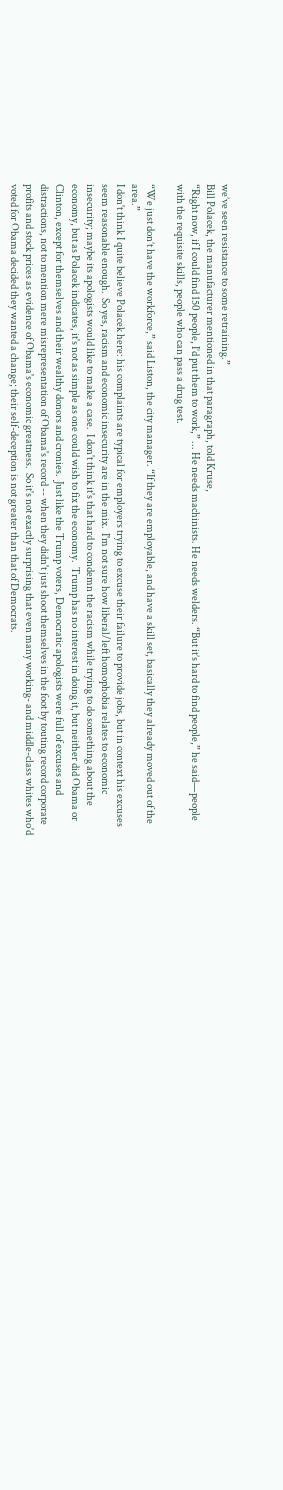we’ve seen resistance to some retraining.”
Bill Polacek, the manufacturer mentioned in that paragraph, told Kruse,
“Right now, if I could find 150 people, I’d put them to work,” ... He needs machinists. He needs welders. “But it’s hard to find people,” he said—people with the requisite skills, people who can pass a drug test.

“We just don’t have the workforce,” said Liston, the city manager. “If they are employable, and have a skill set, basically they already moved out of the area.”
I don't think I quite believe Polacek here: his complaints are typical for employers trying to excuse their failure to provide jobs, but in context his excuses seem reasonable enough.  So yes, racism and economic insecurity are in the mix.  I'm not sure how liberal/left homophobia relates to economic insecurity; maybe its apologists would like to make a case.  I don't think it's that hard to condemn the racism while trying to do something about the economy, but as Polacek indicates, it's not as simple as one could wish to fix the economy.  Trump has no interest in doing it, but neither did Obama or Clinton, except for themselves and their wealthy donors and cronies.  Just like the Trump voters, Democratic apologists were full of excuses and distractions, not to mention mere misrepresentation of Obama's record -- when they didn't just shoot themselves in the foot by touting record corporate profits and stock prices as evidence of Obama's economic greatness.  So it's not exactly surprising that even many working- and middle-class whites who'd voted for Obama decided they wanted a change; their self-deception is not greater than that of Democrats.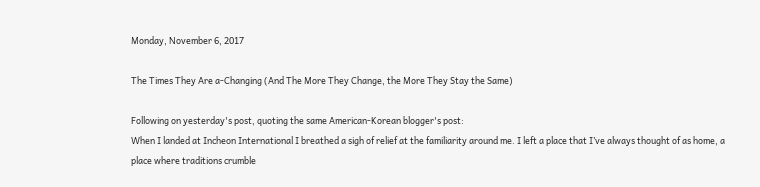Monday, November 6, 2017

The Times They Are a-Changing (And The More They Change, the More They Stay the Same)

Following on yesterday's post, quoting the same American-Korean blogger's post:
When I landed at Incheon International I breathed a sigh of relief at the familiarity around me. I left a place that I’ve always thought of as home, a place where traditions crumble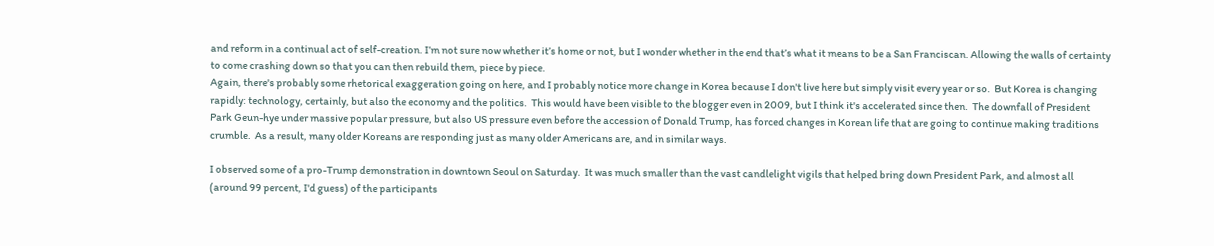and reform in a continual act of self-creation. I’m not sure now whether it’s home or not, but I wonder whether in the end that’s what it means to be a San Franciscan. Allowing the walls of certainty to come crashing down so that you can then rebuild them, piece by piece.
Again, there's probably some rhetorical exaggeration going on here, and I probably notice more change in Korea because I don't live here but simply visit every year or so.  But Korea is changing rapidly: technology, certainly, but also the economy and the politics.  This would have been visible to the blogger even in 2009, but I think it's accelerated since then.  The downfall of President Park Geun-hye under massive popular pressure, but also US pressure even before the accession of Donald Trump, has forced changes in Korean life that are going to continue making traditions crumble.  As a result, many older Koreans are responding just as many older Americans are, and in similar ways.

I observed some of a pro-Trump demonstration in downtown Seoul on Saturday.  It was much smaller than the vast candlelight vigils that helped bring down President Park, and almost all (around 99 percent, I'd guess) of the participants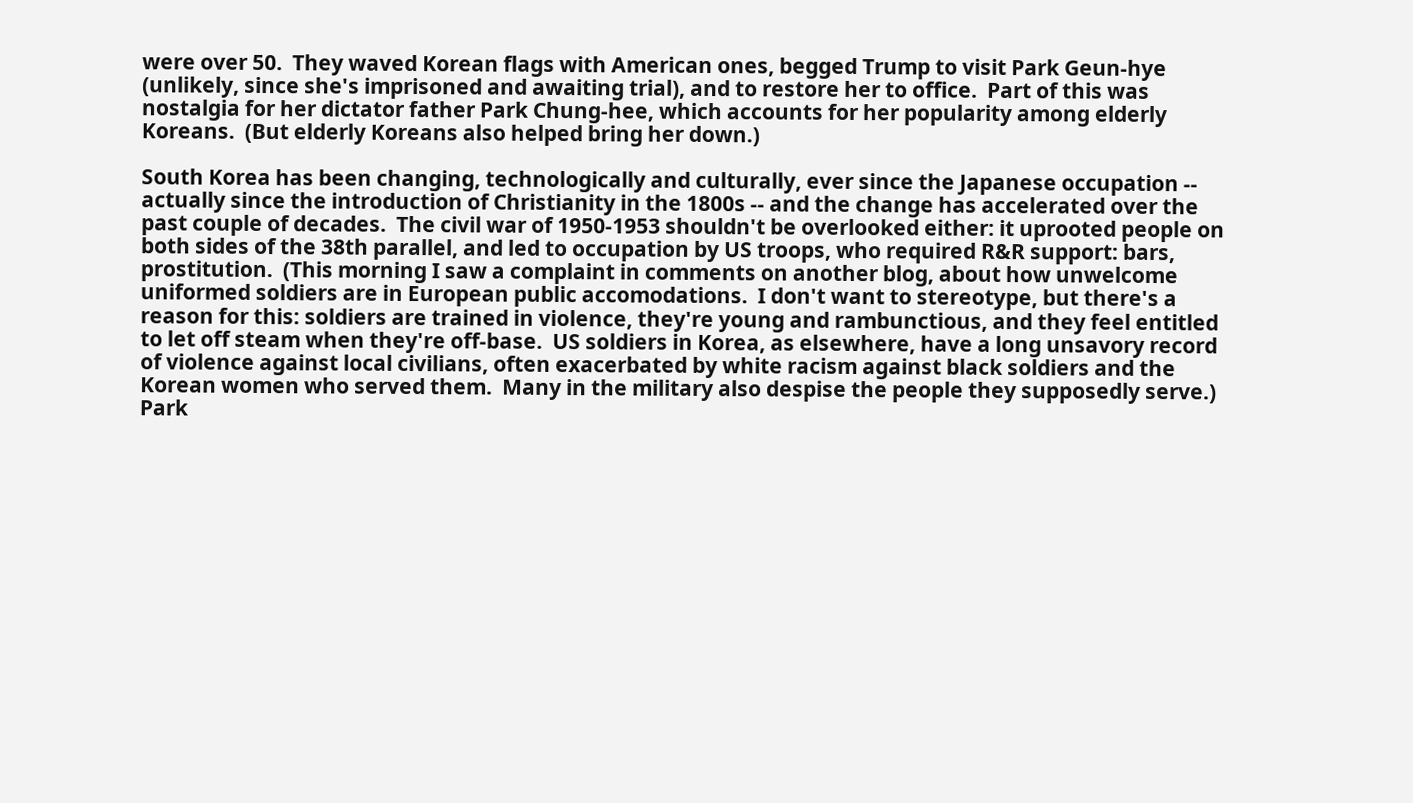were over 50.  They waved Korean flags with American ones, begged Trump to visit Park Geun-hye (unlikely, since she's imprisoned and awaiting trial), and to restore her to office.  Part of this was nostalgia for her dictator father Park Chung-hee, which accounts for her popularity among elderly Koreans.  (But elderly Koreans also helped bring her down.)

South Korea has been changing, technologically and culturally, ever since the Japanese occupation -- actually since the introduction of Christianity in the 1800s -- and the change has accelerated over the past couple of decades.  The civil war of 1950-1953 shouldn't be overlooked either: it uprooted people on both sides of the 38th parallel, and led to occupation by US troops, who required R&R support: bars, prostitution.  (This morning I saw a complaint in comments on another blog, about how unwelcome uniformed soldiers are in European public accomodations.  I don't want to stereotype, but there's a reason for this: soldiers are trained in violence, they're young and rambunctious, and they feel entitled to let off steam when they're off-base.  US soldiers in Korea, as elsewhere, have a long unsavory record of violence against local civilians, often exacerbated by white racism against black soldiers and the Korean women who served them.  Many in the military also despise the people they supposedly serve.)  Park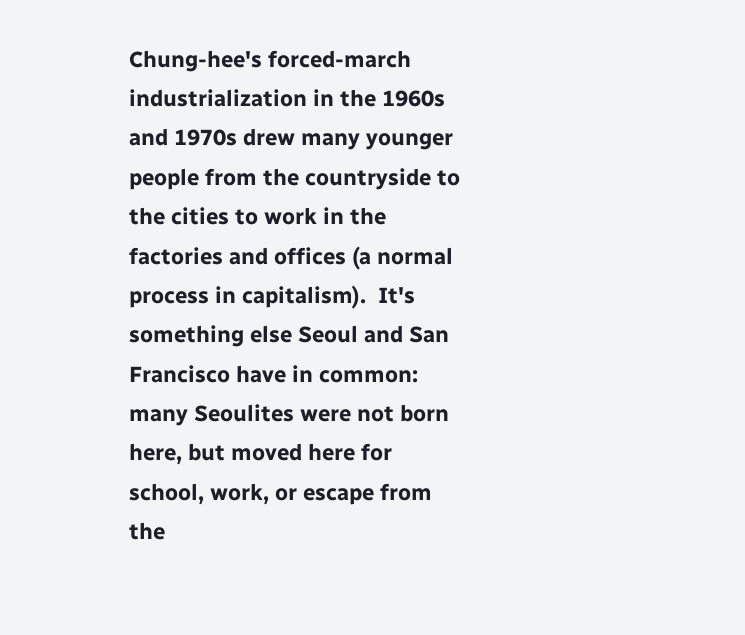Chung-hee's forced-march industrialization in the 1960s and 1970s drew many younger people from the countryside to the cities to work in the factories and offices (a normal process in capitalism).  It's something else Seoul and San Francisco have in common: many Seoulites were not born here, but moved here for school, work, or escape from the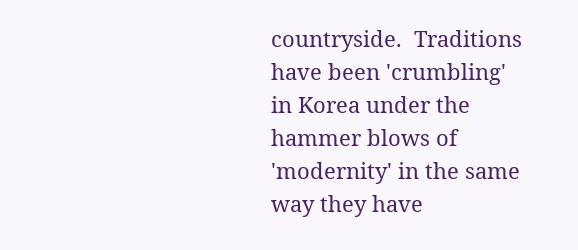countryside.  Traditions have been 'crumbling' in Korea under the hammer blows of 'modernity' in the same way they have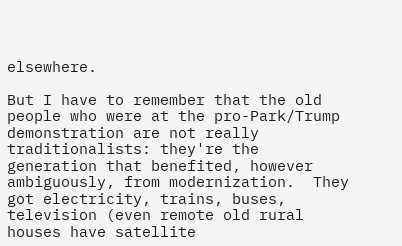elsewhere.

But I have to remember that the old people who were at the pro-Park/Trump demonstration are not really traditionalists: they're the generation that benefited, however ambiguously, from modernization.  They got electricity, trains, buses, television (even remote old rural houses have satellite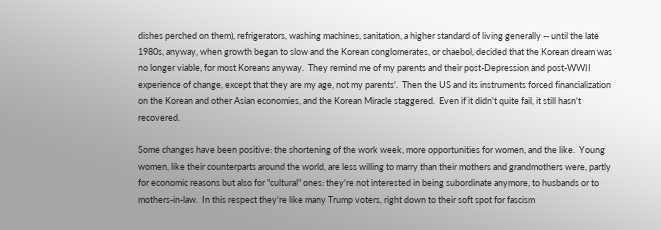dishes perched on them), refrigerators, washing machines, sanitation, a higher standard of living generally -- until the late 1980s, anyway, when growth began to slow and the Korean conglomerates, or chaebol, decided that the Korean dream was no longer viable, for most Koreans anyway.  They remind me of my parents and their post-Depression and post-WWII experience of change, except that they are my age, not my parents'.  Then the US and its instruments forced financialization on the Korean and other Asian economies, and the Korean Miracle staggered.  Even if it didn't quite fail, it still hasn't recovered.

Some changes have been positive: the shortening of the work week, more opportunities for women, and the like.  Young women, like their counterparts around the world, are less willing to marry than their mothers and grandmothers were, partly for economic reasons but also for "cultural" ones: they're not interested in being subordinate anymore, to husbands or to mothers-in-law.  In this respect they're like many Trump voters, right down to their soft spot for fascism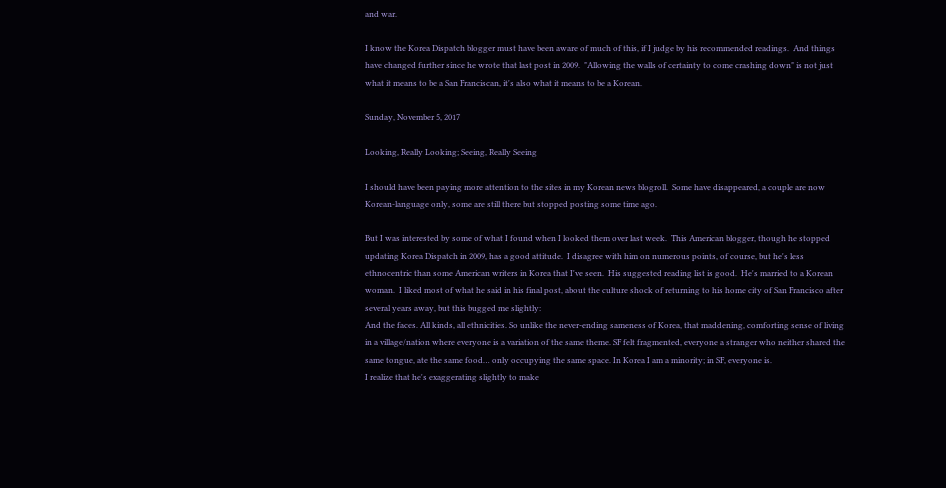and war.

I know the Korea Dispatch blogger must have been aware of much of this, if I judge by his recommended readings.  And things have changed further since he wrote that last post in 2009.  "Allowing the walls of certainty to come crashing down" is not just what it means to be a San Franciscan, it's also what it means to be a Korean.

Sunday, November 5, 2017

Looking, Really Looking; Seeing, Really Seeing

I should have been paying more attention to the sites in my Korean news blogroll.  Some have disappeared, a couple are now Korean-language only, some are still there but stopped posting some time ago.

But I was interested by some of what I found when I looked them over last week.  This American blogger, though he stopped updating Korea Dispatch in 2009, has a good attitude.  I disagree with him on numerous points, of course, but he's less ethnocentric than some American writers in Korea that I've seen.  His suggested reading list is good.  He's married to a Korean woman.  I liked most of what he said in his final post, about the culture shock of returning to his home city of San Francisco after several years away, but this bugged me slightly:
And the faces. All kinds, all ethnicities. So unlike the never-ending sameness of Korea, that maddening, comforting sense of living in a village/nation where everyone is a variation of the same theme. SF felt fragmented, everyone a stranger who neither shared the same tongue, ate the same food… only occupying the same space. In Korea I am a minority; in SF, everyone is.
I realize that he's exaggerating slightly to make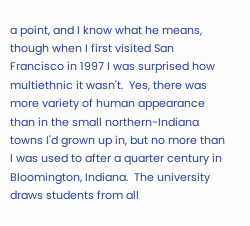a point, and I know what he means, though when I first visited San Francisco in 1997 I was surprised how multiethnic it wasn't.  Yes, there was more variety of human appearance than in the small northern-Indiana towns I'd grown up in, but no more than I was used to after a quarter century in Bloomington, Indiana.  The university draws students from all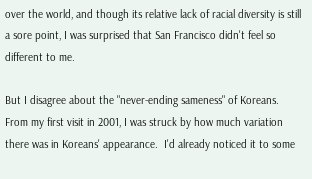over the world, and though its relative lack of racial diversity is still a sore point, I was surprised that San Francisco didn't feel so different to me.

But I disagree about the "never-ending sameness" of Koreans.  From my first visit in 2001, I was struck by how much variation there was in Koreans' appearance.  I'd already noticed it to some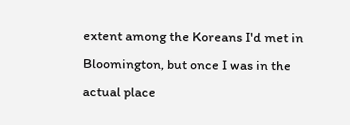extent among the Koreans I'd met in Bloomington, but once I was in the actual place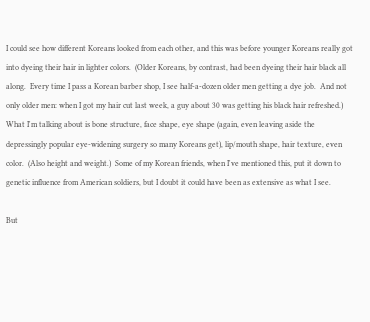I could see how different Koreans looked from each other, and this was before younger Koreans really got into dyeing their hair in lighter colors.  (Older Koreans, by contrast, had been dyeing their hair black all along.  Every time I pass a Korean barber shop, I see half-a-dozen older men getting a dye job.  And not only older men: when I got my hair cut last week, a guy about 30 was getting his black hair refreshed.)  What I'm talking about is bone structure, face shape, eye shape (again, even leaving aside the depressingly popular eye-widening surgery so many Koreans get), lip/mouth shape, hair texture, even color.  (Also height and weight.)  Some of my Korean friends, when I've mentioned this, put it down to genetic influence from American soldiers, but I doubt it could have been as extensive as what I see.

But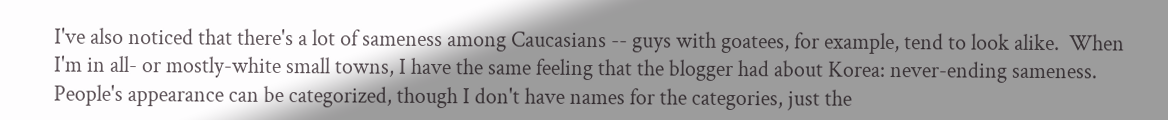I've also noticed that there's a lot of sameness among Caucasians -- guys with goatees, for example, tend to look alike.  When I'm in all- or mostly-white small towns, I have the same feeling that the blogger had about Korea: never-ending sameness.  People's appearance can be categorized, though I don't have names for the categories, just the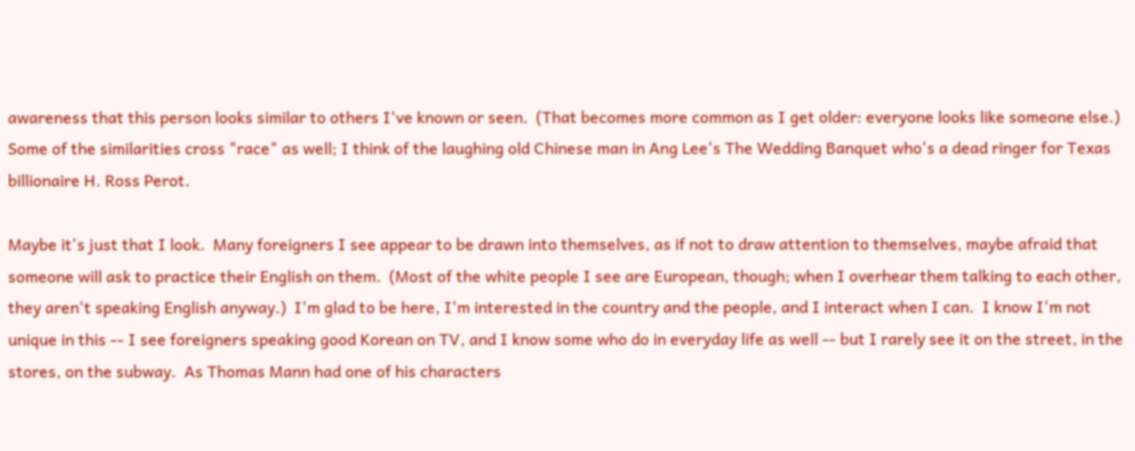awareness that this person looks similar to others I've known or seen.  (That becomes more common as I get older: everyone looks like someone else.)  Some of the similarities cross "race" as well; I think of the laughing old Chinese man in Ang Lee's The Wedding Banquet who's a dead ringer for Texas billionaire H. Ross Perot.

Maybe it's just that I look.  Many foreigners I see appear to be drawn into themselves, as if not to draw attention to themselves, maybe afraid that someone will ask to practice their English on them.  (Most of the white people I see are European, though; when I overhear them talking to each other, they aren't speaking English anyway.)  I'm glad to be here, I'm interested in the country and the people, and I interact when I can.  I know I'm not unique in this -- I see foreigners speaking good Korean on TV, and I know some who do in everyday life as well -- but I rarely see it on the street, in the stores, on the subway.  As Thomas Mann had one of his characters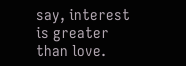say, interest is greater than love.